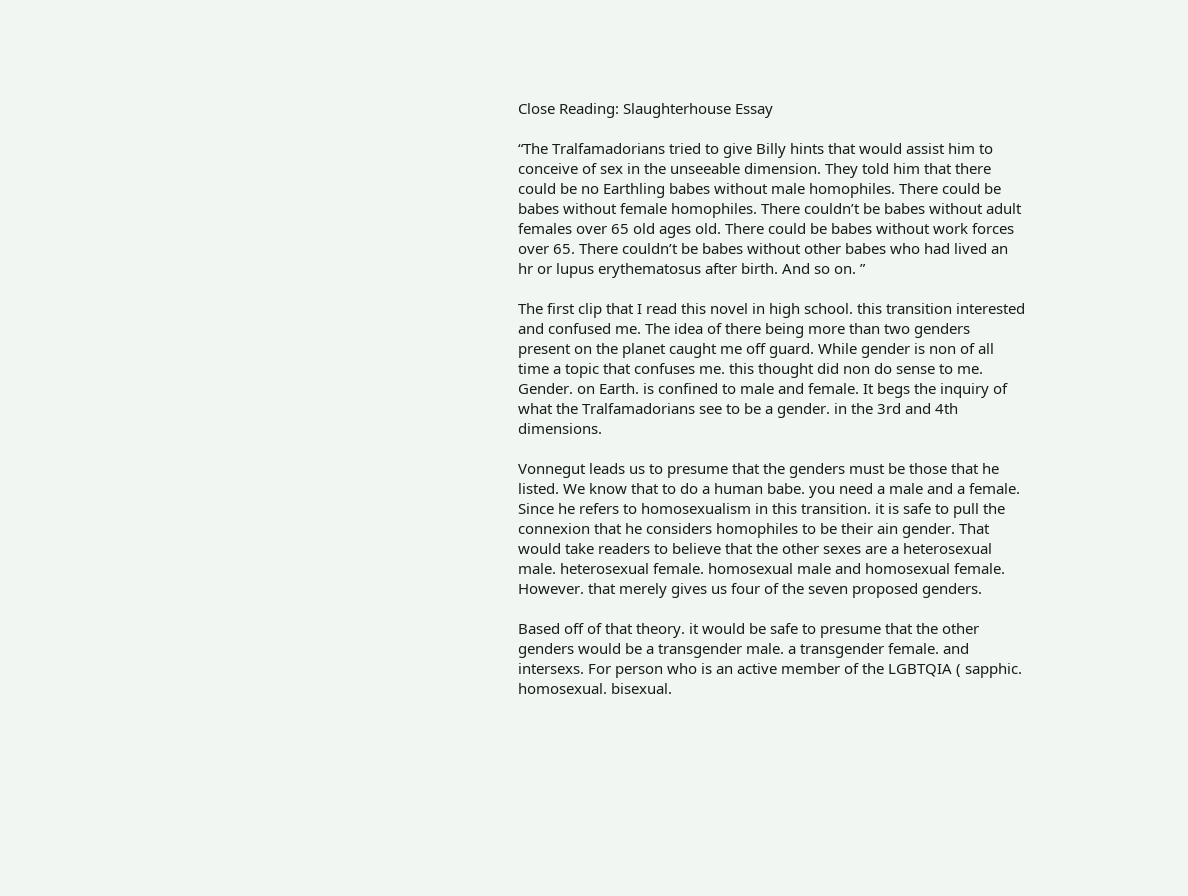Close Reading: Slaughterhouse Essay

“The Tralfamadorians tried to give Billy hints that would assist him to conceive of sex in the unseeable dimension. They told him that there could be no Earthling babes without male homophiles. There could be babes without female homophiles. There couldn’t be babes without adult females over 65 old ages old. There could be babes without work forces over 65. There couldn’t be babes without other babes who had lived an hr or lupus erythematosus after birth. And so on. ”

The first clip that I read this novel in high school. this transition interested and confused me. The idea of there being more than two genders present on the planet caught me off guard. While gender is non of all time a topic that confuses me. this thought did non do sense to me. Gender. on Earth. is confined to male and female. It begs the inquiry of what the Tralfamadorians see to be a gender. in the 3rd and 4th dimensions.

Vonnegut leads us to presume that the genders must be those that he listed. We know that to do a human babe. you need a male and a female. Since he refers to homosexualism in this transition. it is safe to pull the connexion that he considers homophiles to be their ain gender. That would take readers to believe that the other sexes are a heterosexual male. heterosexual female. homosexual male and homosexual female. However. that merely gives us four of the seven proposed genders.

Based off of that theory. it would be safe to presume that the other genders would be a transgender male. a transgender female. and intersexs. For person who is an active member of the LGBTQIA ( sapphic. homosexual. bisexual.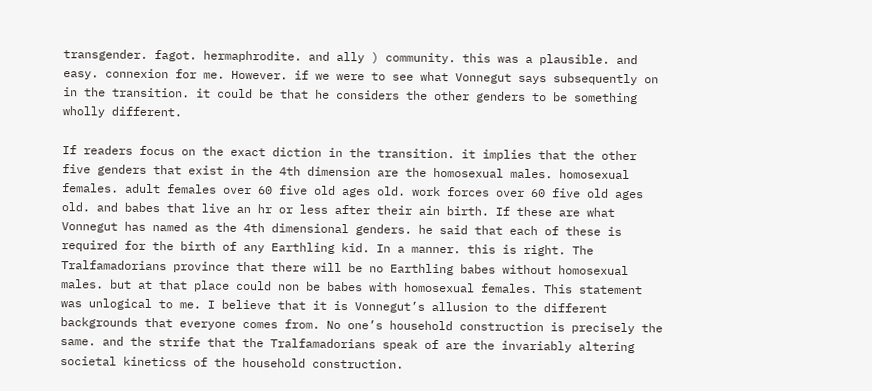transgender. fagot. hermaphrodite. and ally ) community. this was a plausible. and easy. connexion for me. However. if we were to see what Vonnegut says subsequently on in the transition. it could be that he considers the other genders to be something wholly different.

If readers focus on the exact diction in the transition. it implies that the other five genders that exist in the 4th dimension are the homosexual males. homosexual females. adult females over 60 five old ages old. work forces over 60 five old ages old. and babes that live an hr or less after their ain birth. If these are what Vonnegut has named as the 4th dimensional genders. he said that each of these is required for the birth of any Earthling kid. In a manner. this is right. The Tralfamadorians province that there will be no Earthling babes without homosexual males. but at that place could non be babes with homosexual females. This statement was unlogical to me. I believe that it is Vonnegut’s allusion to the different backgrounds that everyone comes from. No one’s household construction is precisely the same. and the strife that the Tralfamadorians speak of are the invariably altering societal kineticss of the household construction.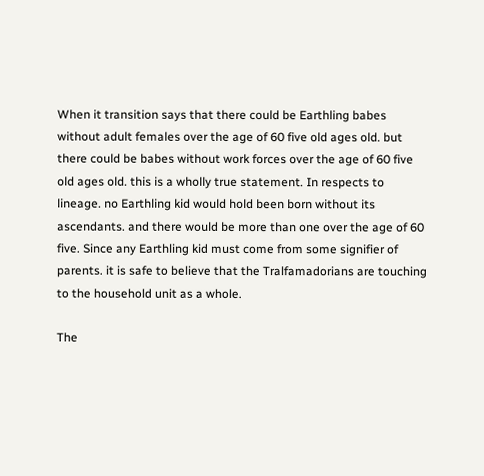When it transition says that there could be Earthling babes without adult females over the age of 60 five old ages old. but there could be babes without work forces over the age of 60 five old ages old. this is a wholly true statement. In respects to lineage. no Earthling kid would hold been born without its ascendants. and there would be more than one over the age of 60 five. Since any Earthling kid must come from some signifier of parents. it is safe to believe that the Tralfamadorians are touching to the household unit as a whole.

The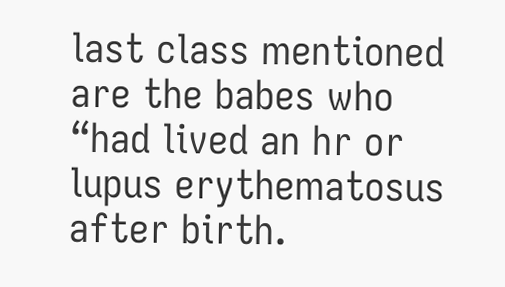last class mentioned are the babes who “had lived an hr or lupus erythematosus after birth.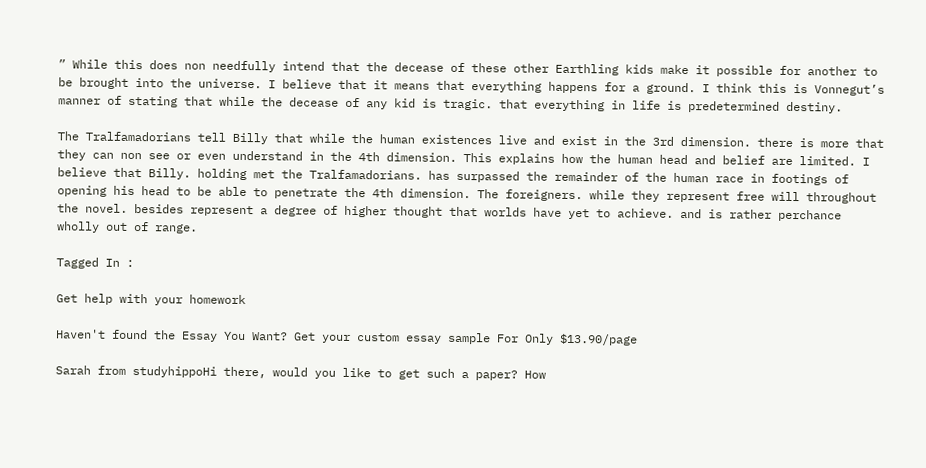” While this does non needfully intend that the decease of these other Earthling kids make it possible for another to be brought into the universe. I believe that it means that everything happens for a ground. I think this is Vonnegut’s manner of stating that while the decease of any kid is tragic. that everything in life is predetermined destiny.

The Tralfamadorians tell Billy that while the human existences live and exist in the 3rd dimension. there is more that they can non see or even understand in the 4th dimension. This explains how the human head and belief are limited. I believe that Billy. holding met the Tralfamadorians. has surpassed the remainder of the human race in footings of opening his head to be able to penetrate the 4th dimension. The foreigners. while they represent free will throughout the novel. besides represent a degree of higher thought that worlds have yet to achieve. and is rather perchance wholly out of range.

Tagged In :

Get help with your homework

Haven't found the Essay You Want? Get your custom essay sample For Only $13.90/page

Sarah from studyhippoHi there, would you like to get such a paper? How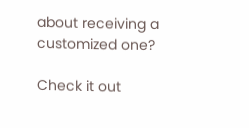about receiving a customized one?

Check it out